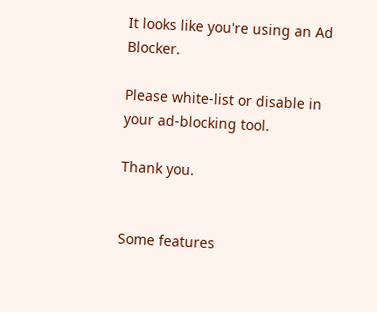It looks like you're using an Ad Blocker.

Please white-list or disable in your ad-blocking tool.

Thank you.


Some features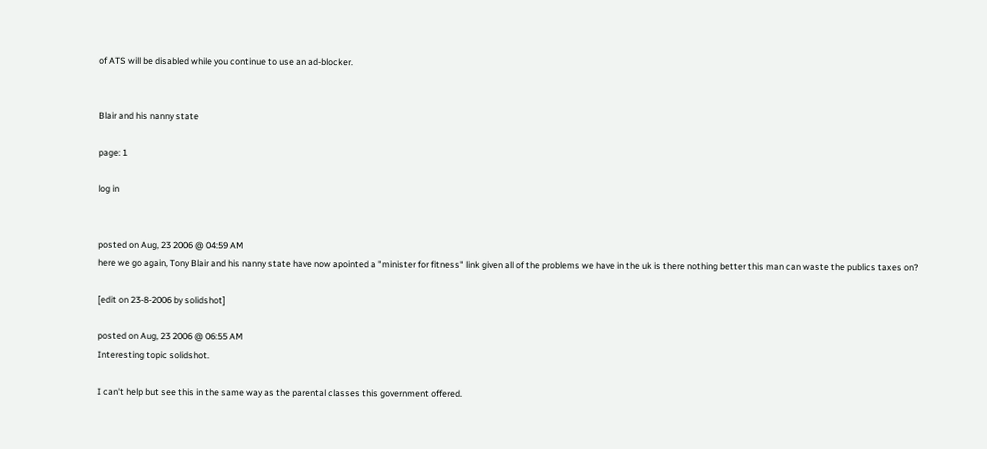of ATS will be disabled while you continue to use an ad-blocker.


Blair and his nanny state

page: 1

log in


posted on Aug, 23 2006 @ 04:59 AM
here we go again, Tony Blair and his nanny state have now apointed a "minister for fitness" link given all of the problems we have in the uk is there nothing better this man can waste the publics taxes on?

[edit on 23-8-2006 by solidshot]

posted on Aug, 23 2006 @ 06:55 AM
Interesting topic solidshot.

I can't help but see this in the same way as the parental classes this government offered.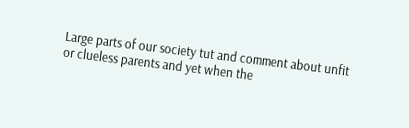Large parts of our society tut and comment about unfit or clueless parents and yet when the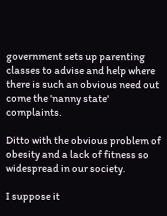government sets up parenting classes to advise and help where there is such an obvious need out come the 'nanny state' complaints.

Ditto with the obvious problem of obesity and a lack of fitness so widespread in our society.

I suppose it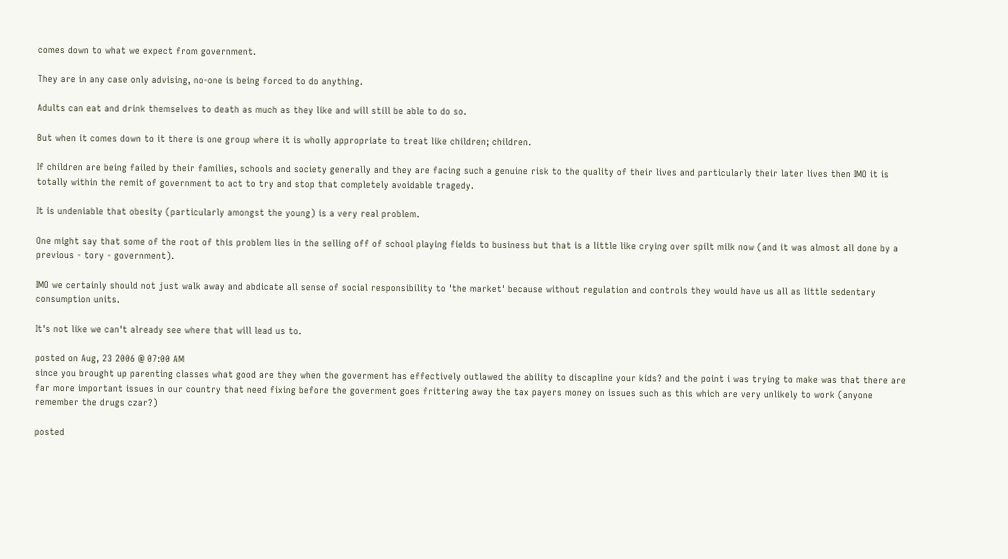comes down to what we expect from government.

They are in any case only advising, no-one is being forced to do anything.

Adults can eat and drink themselves to death as much as they like and will still be able to do so.

But when it comes down to it there is one group where it is wholly appropriate to treat like children; children.

If children are being failed by their families, schools and society generally and they are facing such a genuine risk to the quality of their lives and particularly their later lives then IMO it is totally within the remit of government to act to try and stop that completely avoidable tragedy.

It is undeniable that obesity (particularly amongst the young) is a very real problem.

One might say that some of the root of this problem lies in the selling off of school playing fields to business but that is a little like crying over spilt milk now (and it was almost all done by a previous - tory - government).

IMO we certainly should not just walk away and abdicate all sense of social responsibility to 'the market' because without regulation and controls they would have us all as little sedentary consumption units.

It's not like we can't already see where that will lead us to.

posted on Aug, 23 2006 @ 07:00 AM
since you brought up parenting classes what good are they when the goverment has effectively outlawed the ability to discapline your kids? and the point i was trying to make was that there are far more important issues in our country that need fixing before the goverment goes frittering away the tax payers money on issues such as this which are very unlikely to work (anyone remember the drugs czar?)

posted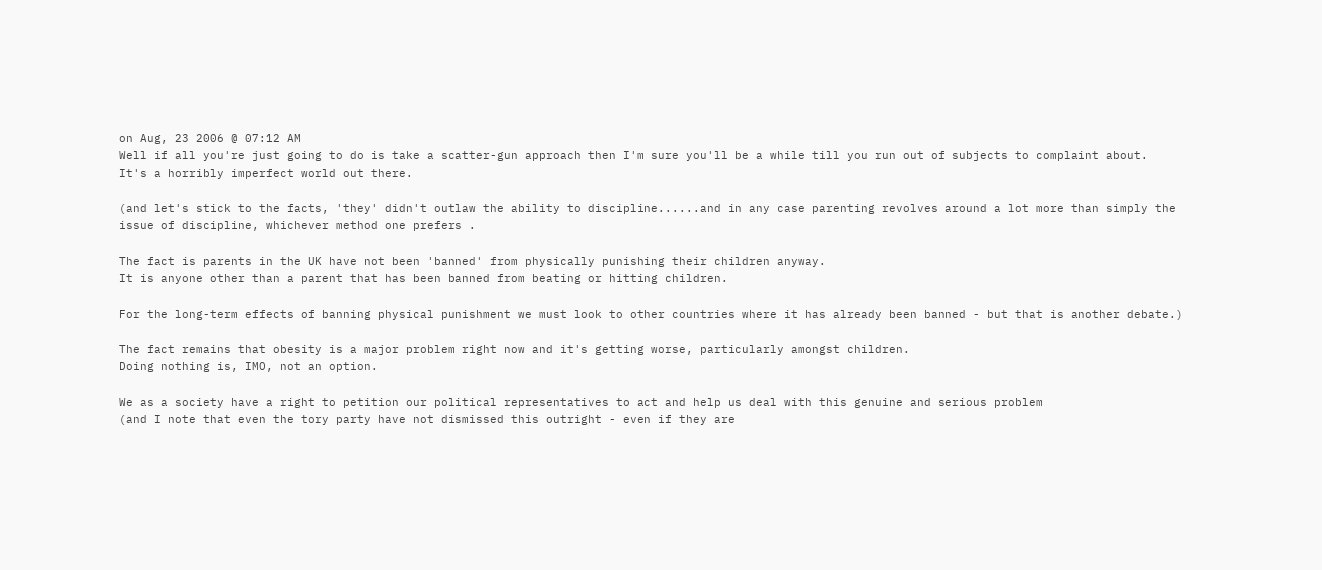on Aug, 23 2006 @ 07:12 AM
Well if all you're just going to do is take a scatter-gun approach then I'm sure you'll be a while till you run out of subjects to complaint about.
It's a horribly imperfect world out there.

(and let's stick to the facts, 'they' didn't outlaw the ability to discipline......and in any case parenting revolves around a lot more than simply the issue of discipline, whichever method one prefers .

The fact is parents in the UK have not been 'banned' from physically punishing their children anyway.
It is anyone other than a parent that has been banned from beating or hitting children.

For the long-term effects of banning physical punishment we must look to other countries where it has already been banned - but that is another debate.)

The fact remains that obesity is a major problem right now and it's getting worse, particularly amongst children.
Doing nothing is, IMO, not an option.

We as a society have a right to petition our political representatives to act and help us deal with this genuine and serious problem
(and I note that even the tory party have not dismissed this outright - even if they are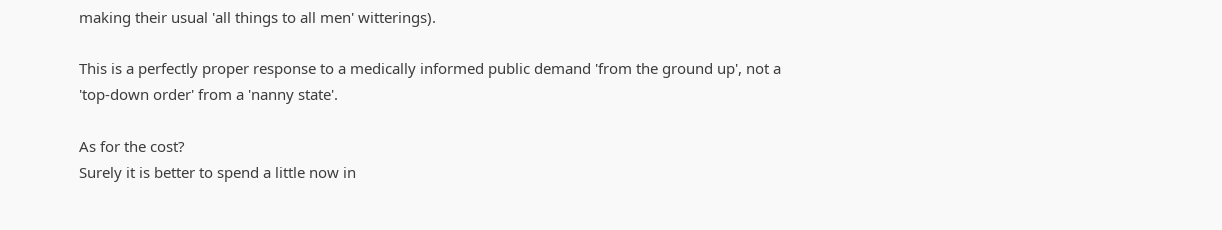making their usual 'all things to all men' witterings).

This is a perfectly proper response to a medically informed public demand 'from the ground up', not a 'top-down order' from a 'nanny state'.

As for the cost?
Surely it is better to spend a little now in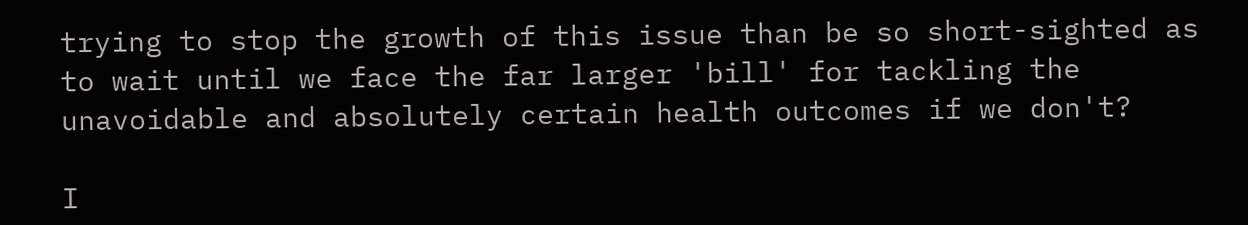trying to stop the growth of this issue than be so short-sighted as to wait until we face the far larger 'bill' for tackling the unavoidable and absolutely certain health outcomes if we don't?

I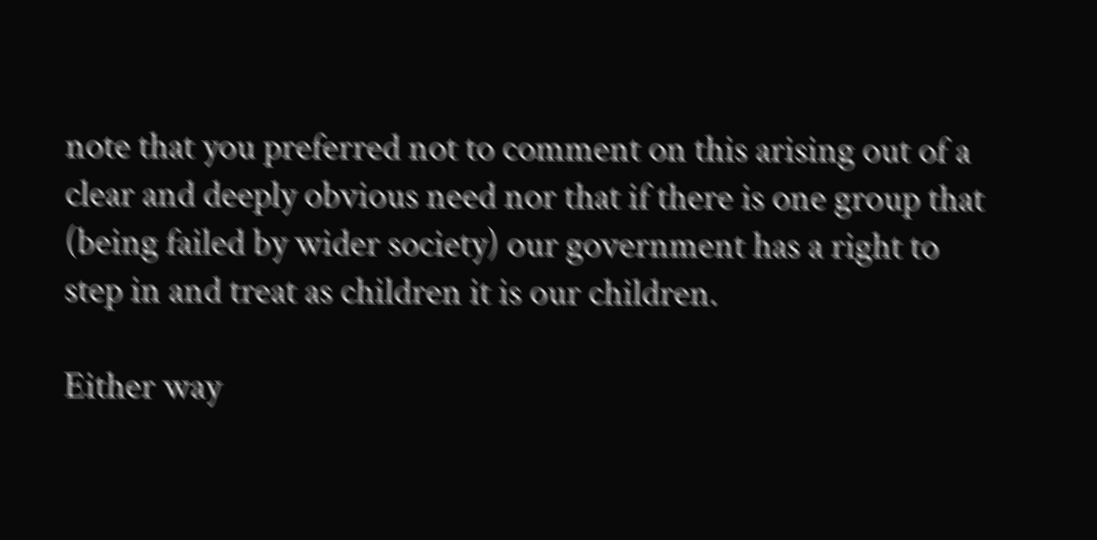note that you preferred not to comment on this arising out of a clear and deeply obvious need nor that if there is one group that (being failed by wider society) our government has a right to step in and treat as children it is our children.

Either way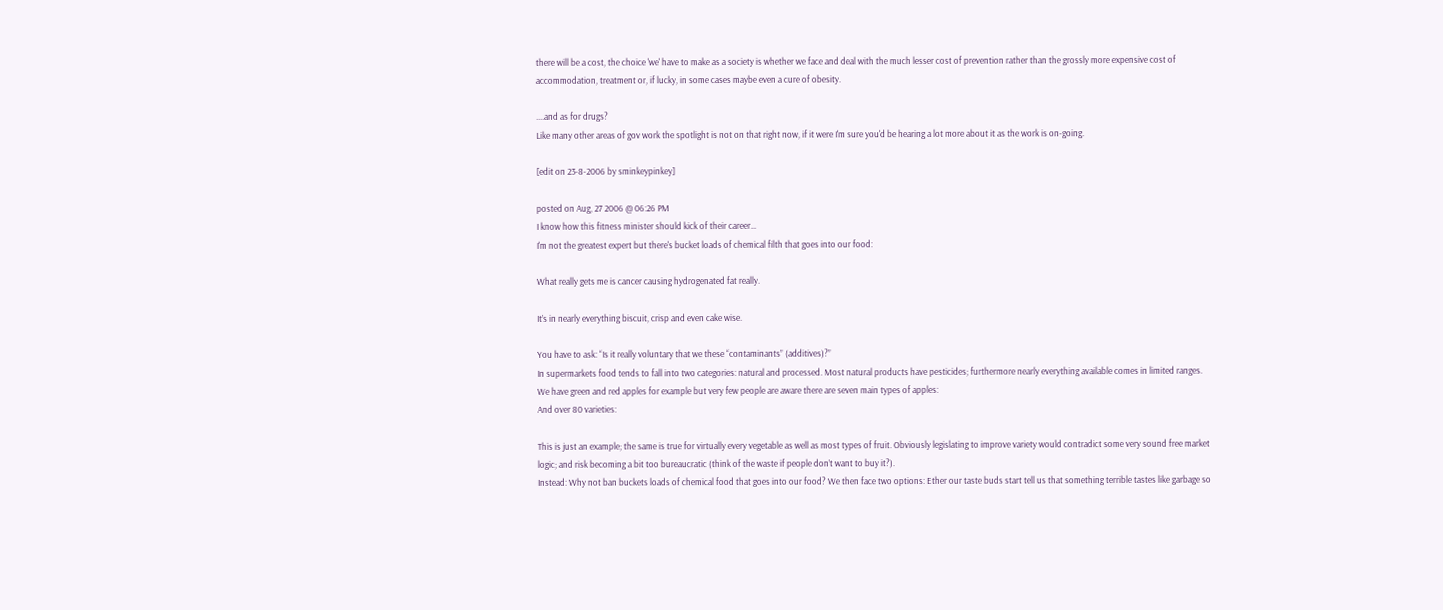there will be a cost, the choice 'we' have to make as a society is whether we face and deal with the much lesser cost of prevention rather than the grossly more expensive cost of accommodation, treatment or, if lucky, in some cases maybe even a cure of obesity.

....and as for drugs?
Like many other areas of gov work the spotlight is not on that right now, if it were I'm sure you'd be hearing a lot more about it as the work is on-going.

[edit on 23-8-2006 by sminkeypinkey]

posted on Aug, 27 2006 @ 06:26 PM
I know how this fitness minister should kick of their career…
I'm not the greatest expert but there's bucket loads of chemical filth that goes into our food:

What really gets me is cancer causing hydrogenated fat really.

It’s in nearly everything biscuit, crisp and even cake wise.

You have to ask: “Is it really voluntary that we these “contaminants” (additives)?”
In supermarkets food tends to fall into two categories: natural and processed. Most natural products have pesticides; furthermore nearly everything available comes in limited ranges. We have green and red apples for example but very few people are aware there are seven main types of apples:
And over 80 varieties:

This is just an example; the same is true for virtually every vegetable as well as most types of fruit. Obviously legislating to improve variety would contradict some very sound free market logic; and risk becoming a bit too bureaucratic (think of the waste if people don’t want to buy it?).
Instead: Why not ban buckets loads of chemical food that goes into our food? We then face two options: Ether our taste buds start tell us that something terrible tastes like garbage so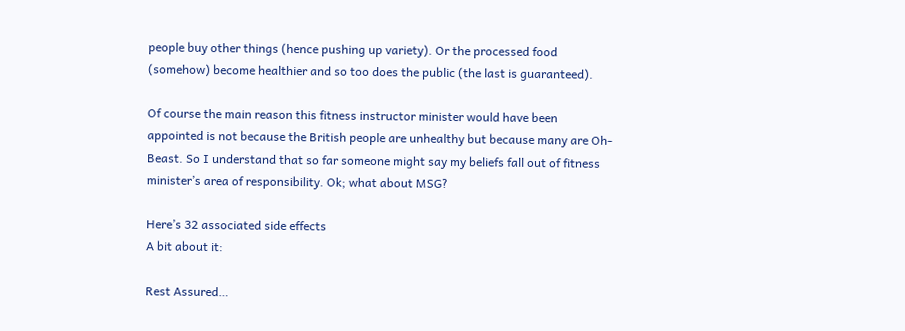people buy other things (hence pushing up variety). Or the processed food (somehow) become healthier and so too does the public (the last is guaranteed).

Of course the main reason this fitness instructor minister would have been appointed is not because the British people are unhealthy but because many are Oh-Beast. So I understand that so far someone might say my beliefs fall out of fitness minister’s area of responsibility. Ok; what about MSG?

Here’s 32 associated side effects
A bit about it:

Rest Assured…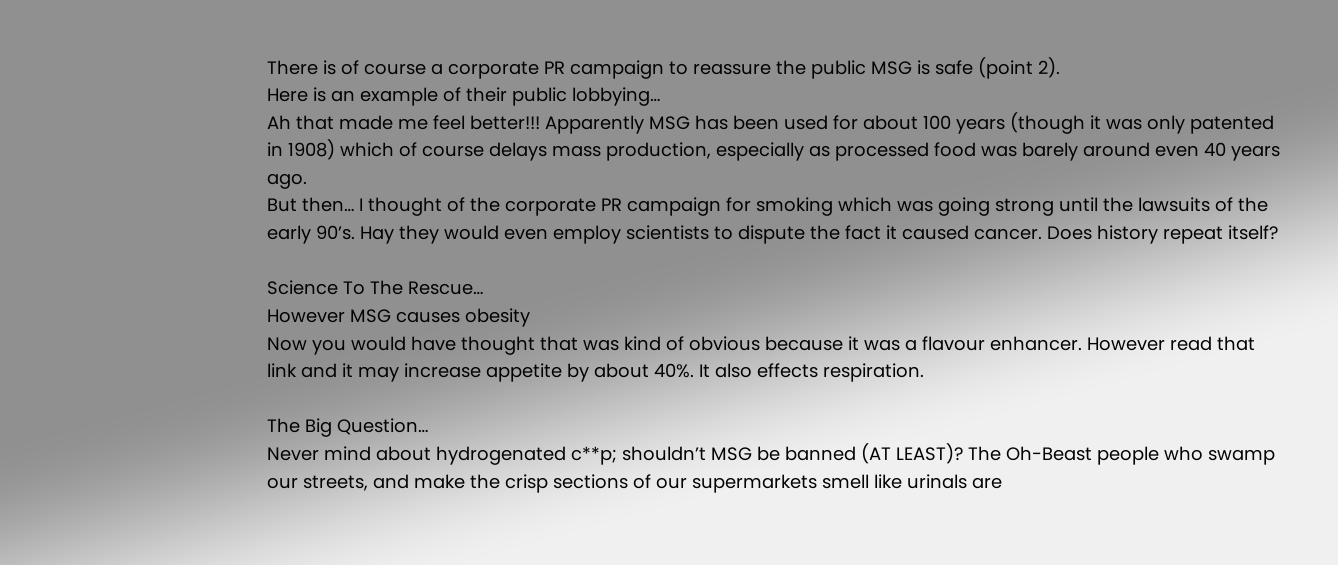There is of course a corporate PR campaign to reassure the public MSG is safe (point 2).
Here is an example of their public lobbying…
Ah that made me feel better!!! Apparently MSG has been used for about 100 years (though it was only patented in 1908) which of course delays mass production, especially as processed food was barely around even 40 years ago.
But then… I thought of the corporate PR campaign for smoking which was going strong until the lawsuits of the early 90’s. Hay they would even employ scientists to dispute the fact it caused cancer. Does history repeat itself?

Science To The Rescue…
However MSG causes obesity
Now you would have thought that was kind of obvious because it was a flavour enhancer. However read that link and it may increase appetite by about 40%. It also effects respiration.

The Big Question…
Never mind about hydrogenated c**p; shouldn’t MSG be banned (AT LEAST)? The Oh-Beast people who swamp our streets, and make the crisp sections of our supermarkets smell like urinals are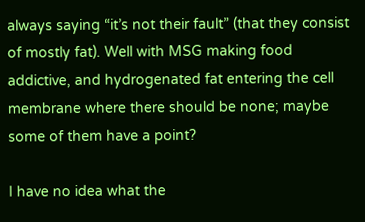always saying “it’s not their fault” (that they consist of mostly fat). Well with MSG making food addictive, and hydrogenated fat entering the cell membrane where there should be none; maybe some of them have a point?

I have no idea what the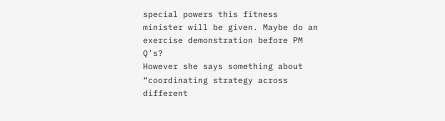special powers this fitness minister will be given. Maybe do an exercise demonstration before PM Q’s?
However she says something about “coordinating strategy across different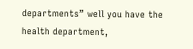departments” well you have the health department,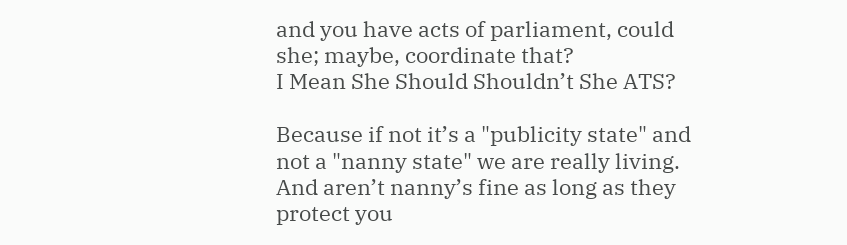and you have acts of parliament, could she; maybe, coordinate that?
I Mean She Should Shouldn’t She ATS?

Because if not it’s a "publicity state" and not a "nanny state" we are really living.
And aren’t nanny’s fine as long as they protect you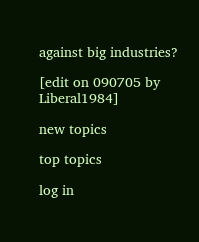against big industries?

[edit on 090705 by Liberal1984]

new topics

top topics

log in